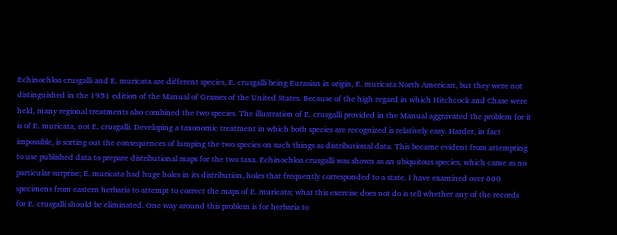Echinochloa crusgalli and E. muricata are different species, E. crusgalli being Eurasian in origin, E. muricata North American, but they were not distinguished in the 1951 edition of the Manual of Grasses of the United States. Because of the high regard in which Hitchcock and Chase were held, many regional treatments also combined the two species. The illustration of E. crusgalli provided in the Manual aggravated the problem for it is of E. muricata, not E. crusgalli. Developing a taxonomic treatment in which both species are recognized is relatively easy. Harder, in fact impossible, is sorting out the consequences of lumping the two species on such things as distributional data. This became evident from attempting to use published data to prepare distributional maps for the two taxa. Echinochloa crusgalli was shown as an ubiquitous species, which came as no particular surprise; E. muricata had huge holes in its distribution, holes that frequently corresponded to a state. I have examined over 600 specimens from eastern herbaria to attempt to correct the maps of E. muricata; what this exercise does not do is tell whether any of the records for E. crusgalli should be eliminated. One way around this problem is for herbaria to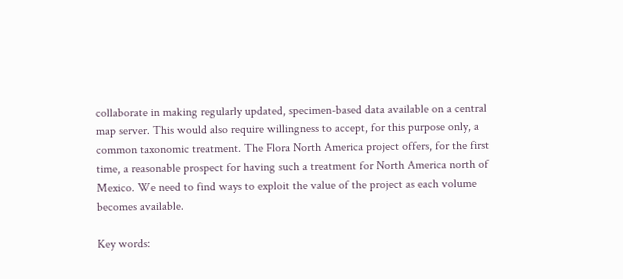collaborate in making regularly updated, specimen-based data available on a central map server. This would also require willingness to accept, for this purpose only, a common taxonomic treatment. The Flora North America project offers, for the first time, a reasonable prospect for having such a treatment for North America north of Mexico. We need to find ways to exploit the value of the project as each volume becomes available.

Key words: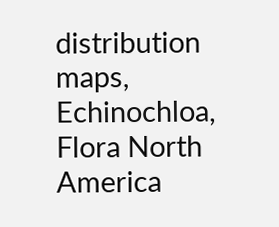distribution maps, Echinochloa, Flora North America